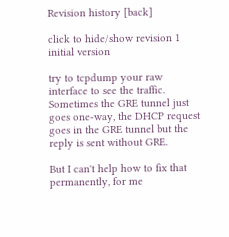Revision history [back]

click to hide/show revision 1
initial version

try to tcpdump your raw interface to see the traffic. Sometimes the GRE tunnel just goes one-way, the DHCP request goes in the GRE tunnel but the reply is sent without GRE.

But I can't help how to fix that permanently, for me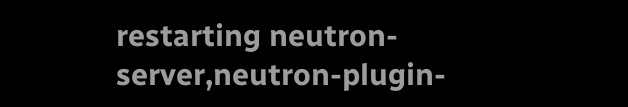restarting neutron-server,neutron-plugin-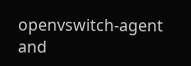openvswitch-agent and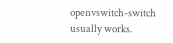openvswitch-switch usually works.